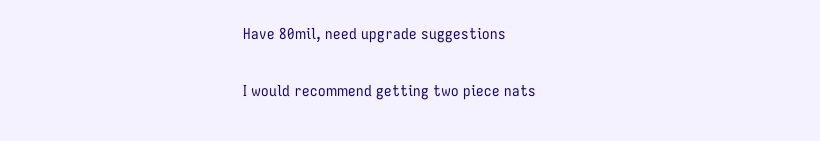Have 80mil, need upgrade suggestions

I would recommend getting two piece nats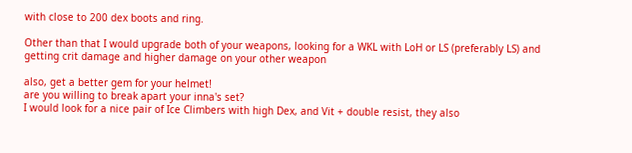with close to 200 dex boots and ring.

Other than that I would upgrade both of your weapons, looking for a WKL with LoH or LS (preferably LS) and getting crit damage and higher damage on your other weapon

also, get a better gem for your helmet!
are you willing to break apart your inna's set?
I would look for a nice pair of Ice Climbers with high Dex, and Vit + double resist, they also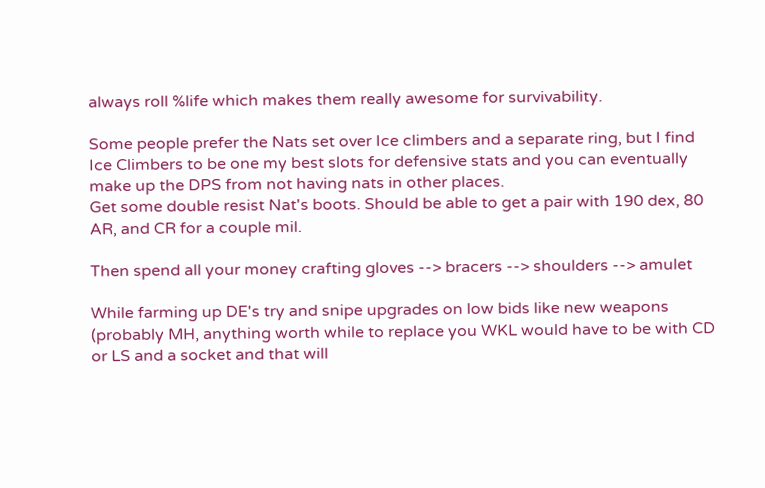always roll %life which makes them really awesome for survivability.

Some people prefer the Nats set over Ice climbers and a separate ring, but I find Ice Climbers to be one my best slots for defensive stats and you can eventually make up the DPS from not having nats in other places.
Get some double resist Nat's boots. Should be able to get a pair with 190 dex, 80 AR, and CR for a couple mil.

Then spend all your money crafting gloves --> bracers --> shoulders --> amulet

While farming up DE's try and snipe upgrades on low bids like new weapons (probably MH, anything worth while to replace you WKL would have to be with CD or LS and a socket and that will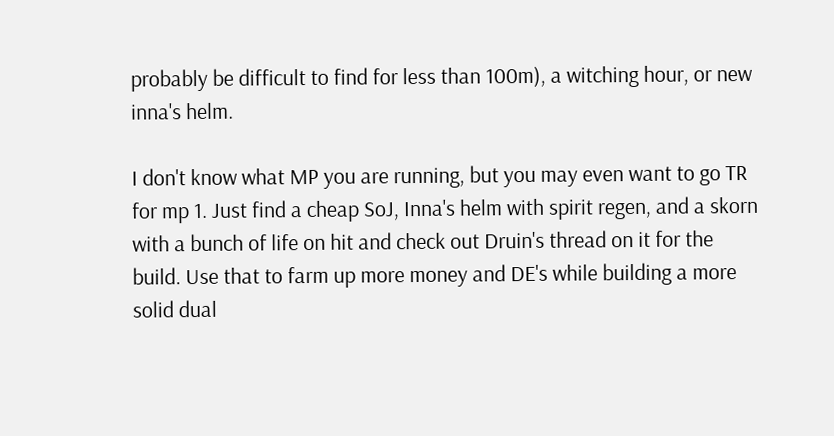probably be difficult to find for less than 100m), a witching hour, or new inna's helm.

I don't know what MP you are running, but you may even want to go TR for mp 1. Just find a cheap SoJ, Inna's helm with spirit regen, and a skorn with a bunch of life on hit and check out Druin's thread on it for the build. Use that to farm up more money and DE's while building a more solid dual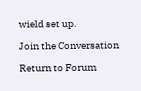wield set up.

Join the Conversation

Return to Forum